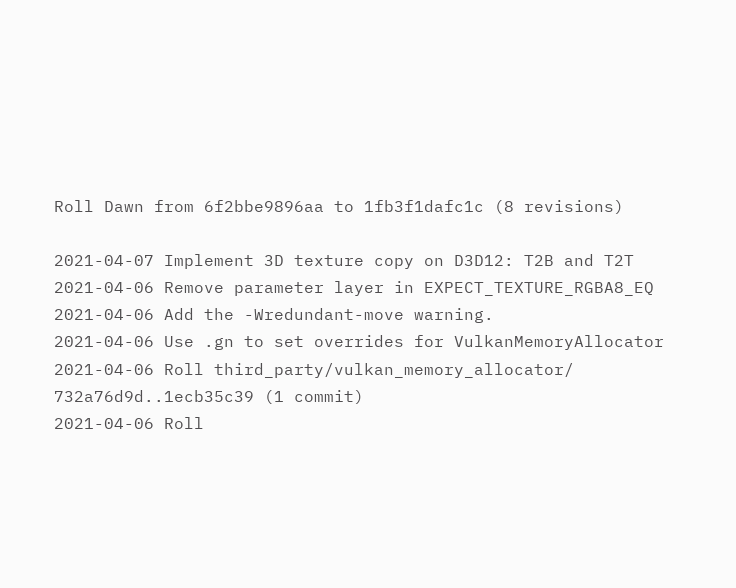Roll Dawn from 6f2bbe9896aa to 1fb3f1dafc1c (8 revisions)

2021-04-07 Implement 3D texture copy on D3D12: T2B and T2T
2021-04-06 Remove parameter layer in EXPECT_TEXTURE_RGBA8_EQ
2021-04-06 Add the -Wredundant-move warning.
2021-04-06 Use .gn to set overrides for VulkanMemoryAllocator
2021-04-06 Roll third_party/vulkan_memory_allocator/ 732a76d9d..1ecb35c39 (1 commit)
2021-04-06 Roll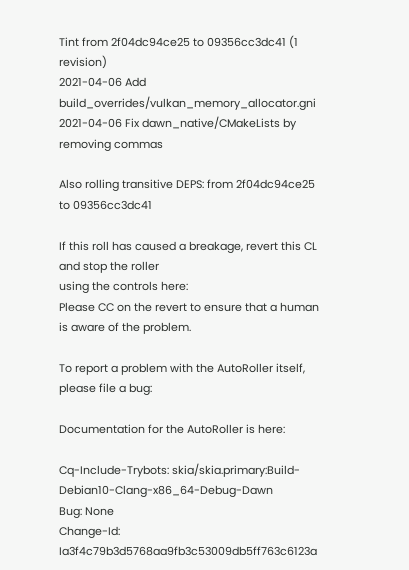Tint from 2f04dc94ce25 to 09356cc3dc41 (1 revision)
2021-04-06 Add build_overrides/vulkan_memory_allocator.gni
2021-04-06 Fix dawn_native/CMakeLists by removing commas

Also rolling transitive DEPS: from 2f04dc94ce25 to 09356cc3dc41

If this roll has caused a breakage, revert this CL and stop the roller
using the controls here:
Please CC on the revert to ensure that a human
is aware of the problem.

To report a problem with the AutoRoller itself, please file a bug:

Documentation for the AutoRoller is here:

Cq-Include-Trybots: skia/skia.primary:Build-Debian10-Clang-x86_64-Debug-Dawn
Bug: None
Change-Id: Ia3f4c79b3d5768aa9fb3c53009db5ff763c6123a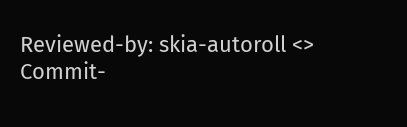Reviewed-by: skia-autoroll <>
Commit-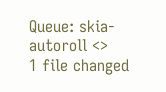Queue: skia-autoroll <>
1 file changed